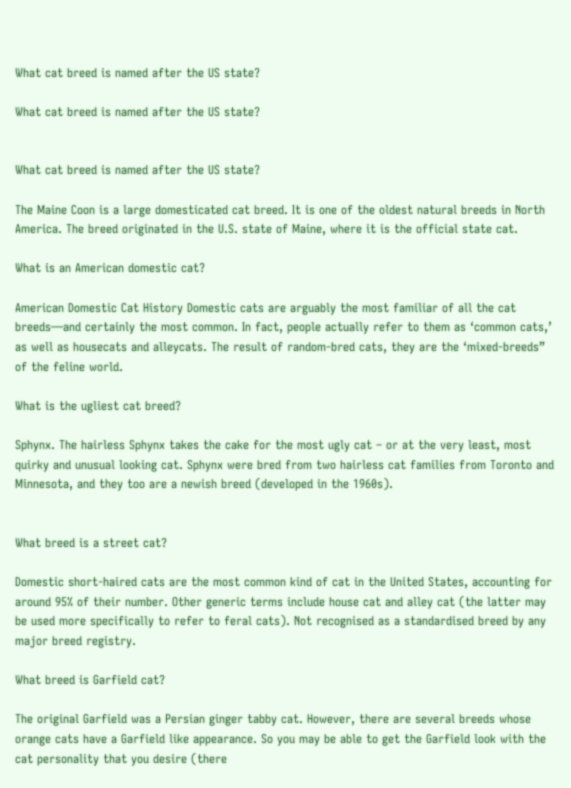What cat breed is named after the US state?

What cat breed is named after the US state?


What cat breed is named after the US state?

The Maine Coon is a large domesticated cat breed. It is one of the oldest natural breeds in North America. The breed originated in the U.S. state of Maine, where it is the official state cat.

What is an American domestic cat?

American Domestic Cat History Domestic cats are arguably the most familiar of all the cat breeds—and certainly the most common. In fact, people actually refer to them as ‘common cats,’ as well as housecats and alleycats. The result of random-bred cats, they are the ‘mixed-breeds” of the feline world.

What is the ugliest cat breed?

Sphynx. The hairless Sphynx takes the cake for the most ugly cat – or at the very least, most quirky and unusual looking cat. Sphynx were bred from two hairless cat families from Toronto and Minnesota, and they too are a newish breed (developed in the 1960s).


What breed is a street cat?

Domestic short-haired cats are the most common kind of cat in the United States, accounting for around 95% of their number. Other generic terms include house cat and alley cat (the latter may be used more specifically to refer to feral cats). Not recognised as a standardised breed by any major breed registry.

What breed is Garfield cat?

The original Garfield was a Persian ginger tabby cat. However, there are several breeds whose orange cats have a Garfield like appearance. So you may be able to get the Garfield look with the cat personality that you desire (there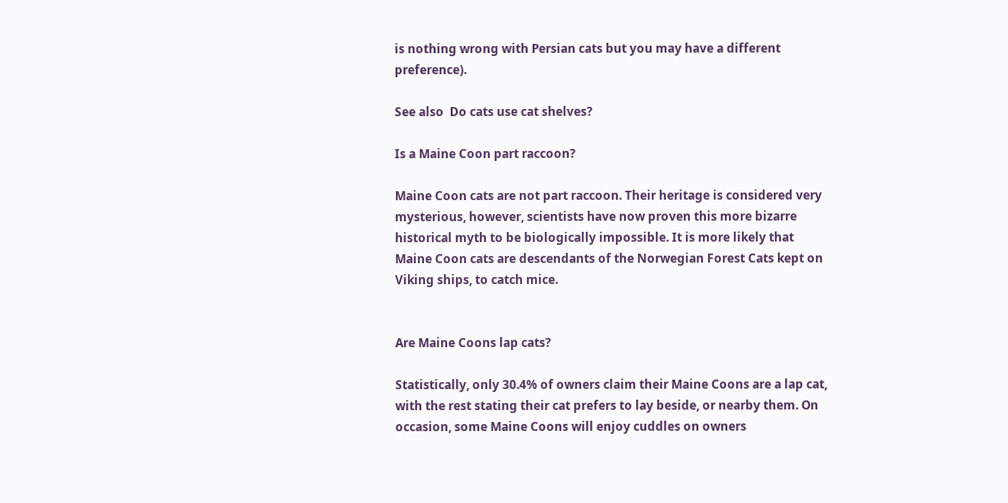is nothing wrong with Persian cats but you may have a different preference).

See also  Do cats use cat shelves?

Is a Maine Coon part raccoon?

Maine Coon cats are not part raccoon. Their heritage is considered very mysterious, however, scientists have now proven this more bizarre historical myth to be biologically impossible. It is more likely that Maine Coon cats are descendants of the Norwegian Forest Cats kept on Viking ships, to catch mice.


Are Maine Coons lap cats?

Statistically, only 30.4% of owners claim their Maine Coons are a lap cat, with the rest stating their cat prefers to lay beside, or nearby them. On occasion, some Maine Coons will enjoy cuddles on owners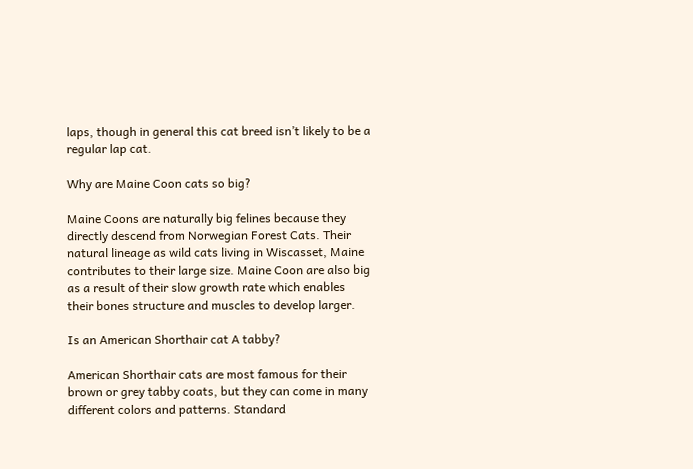laps, though in general this cat breed isn’t likely to be a regular lap cat.

Why are Maine Coon cats so big?

Maine Coons are naturally big felines because they directly descend from Norwegian Forest Cats. Their natural lineage as wild cats living in Wiscasset, Maine contributes to their large size. Maine Coon are also big as a result of their slow growth rate which enables their bones structure and muscles to develop larger.

Is an American Shorthair cat A tabby?

American Shorthair cats are most famous for their brown or grey tabby coats, but they can come in many different colors and patterns. Standard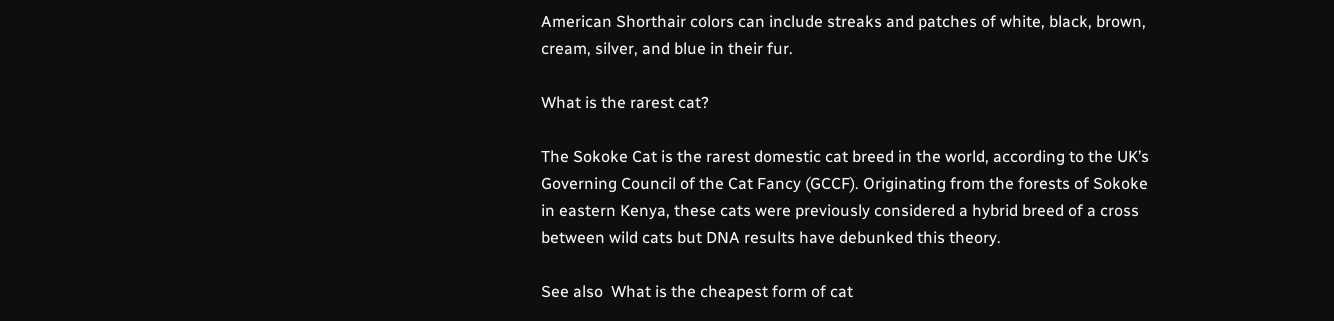American Shorthair colors can include streaks and patches of white, black, brown, cream, silver, and blue in their fur.

What is the rarest cat?

The Sokoke Cat is the rarest domestic cat breed in the world, according to the UK’s Governing Council of the Cat Fancy (GCCF). Originating from the forests of Sokoke in eastern Kenya, these cats were previously considered a hybrid breed of a cross between wild cats but DNA results have debunked this theory.

See also  What is the cheapest form of cat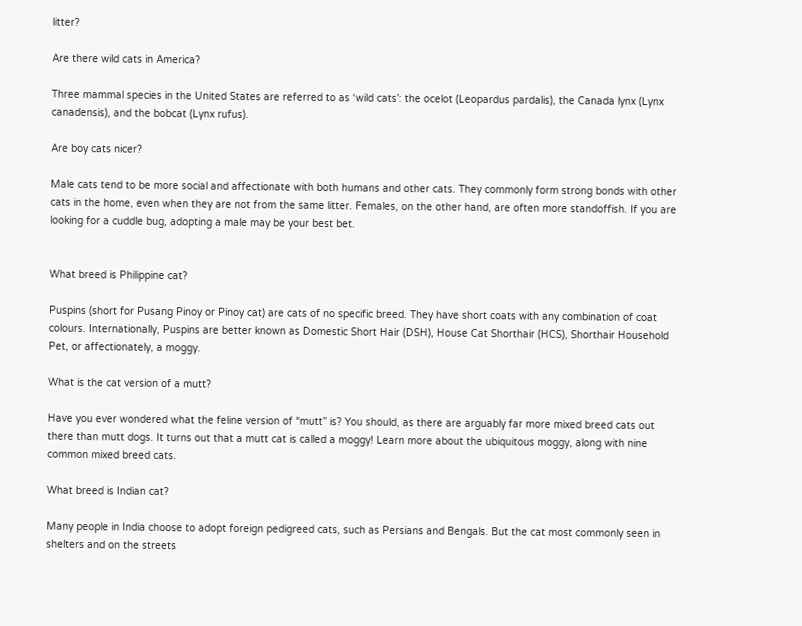litter?

Are there wild cats in America?

Three mammal species in the United States are referred to as ‘wild cats’: the ocelot (Leopardus pardalis), the Canada lynx (Lynx canadensis), and the bobcat (Lynx rufus).

Are boy cats nicer?

Male cats tend to be more social and affectionate with both humans and other cats. They commonly form strong bonds with other cats in the home, even when they are not from the same litter. Females, on the other hand, are often more standoffish. If you are looking for a cuddle bug, adopting a male may be your best bet.


What breed is Philippine cat?

Puspins (short for Pusang Pinoy or Pinoy cat) are cats of no specific breed. They have short coats with any combination of coat colours. Internationally, Puspins are better known as Domestic Short Hair (DSH), House Cat Shorthair (HCS), Shorthair Household Pet, or affectionately, a moggy.

What is the cat version of a mutt?

Have you ever wondered what the feline version of “mutt” is? You should, as there are arguably far more mixed breed cats out there than mutt dogs. It turns out that a mutt cat is called a moggy! Learn more about the ubiquitous moggy, along with nine common mixed breed cats.

What breed is Indian cat?

Many people in India choose to adopt foreign pedigreed cats, such as Persians and Bengals. But the cat most commonly seen in shelters and on the streets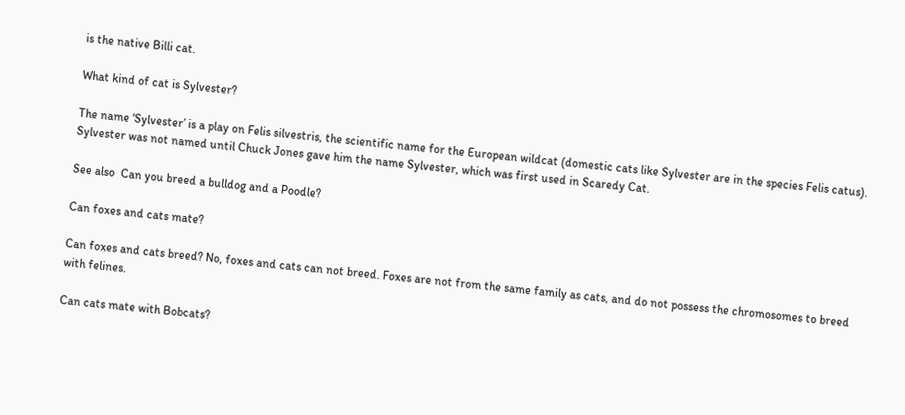is the native Billi cat.

What kind of cat is Sylvester?

The name ‘Sylvester’ is a play on Felis silvestris, the scientific name for the European wildcat (domestic cats like Sylvester are in the species Felis catus). Sylvester was not named until Chuck Jones gave him the name Sylvester, which was first used in Scaredy Cat.

See also  Can you breed a bulldog and a Poodle?

Can foxes and cats mate?

Can foxes and cats breed? No, foxes and cats can not breed. Foxes are not from the same family as cats, and do not possess the chromosomes to breed with felines.

Can cats mate with Bobcats?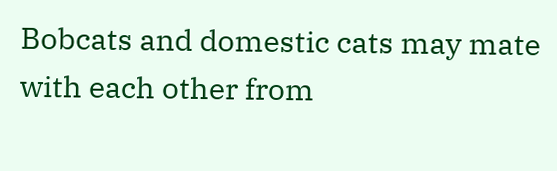Bobcats and domestic cats may mate with each other from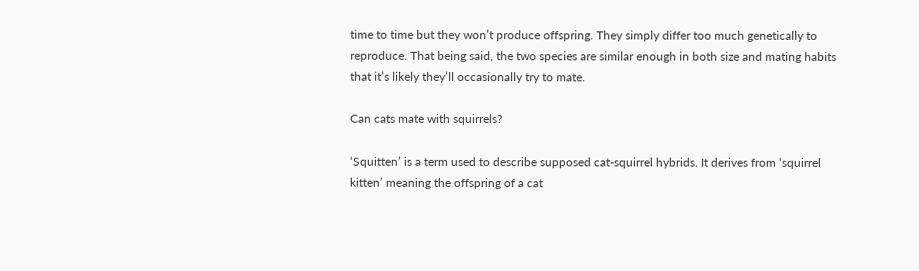time to time but they won’t produce offspring. They simply differ too much genetically to reproduce. That being said, the two species are similar enough in both size and mating habits that it’s likely they’ll occasionally try to mate.

Can cats mate with squirrels?

‘Squitten’ is a term used to describe supposed cat-squirrel hybrids. It derives from ‘squirrel kitten’ meaning the offspring of a cat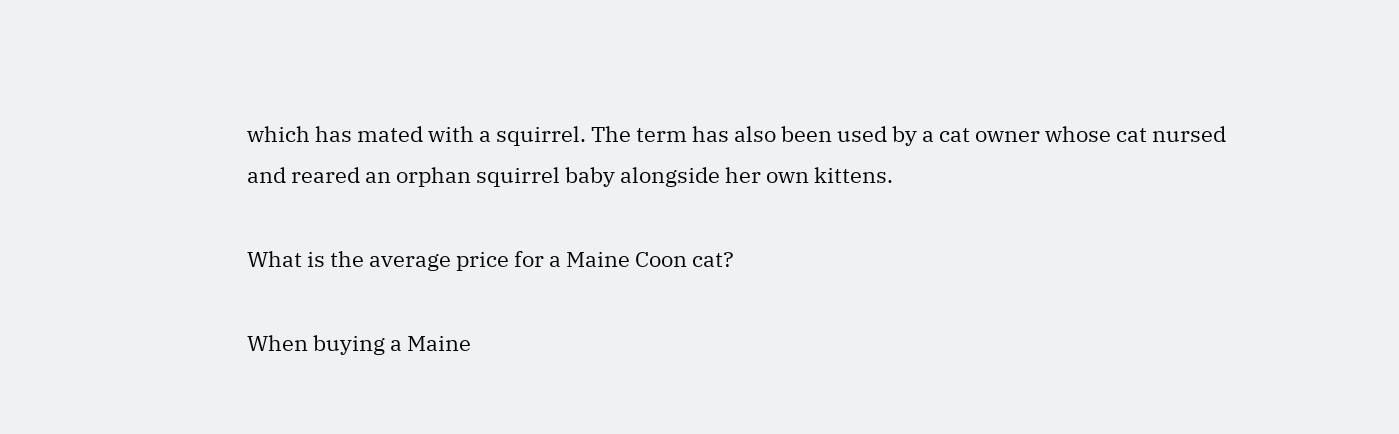which has mated with a squirrel. The term has also been used by a cat owner whose cat nursed and reared an orphan squirrel baby alongside her own kittens.

What is the average price for a Maine Coon cat?

When buying a Maine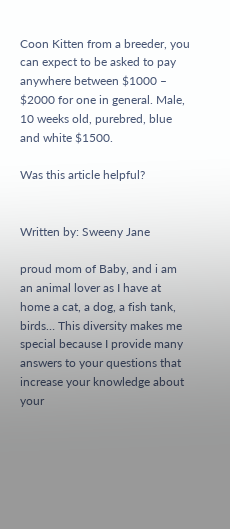Coon Kitten from a breeder, you can expect to be asked to pay anywhere between $1000 – $2000 for one in general. Male, 10 weeks old, purebred, blue and white $1500.

Was this article helpful?


Written by: Sweeny Jane

proud mom of Baby, and i am an animal lover as I have at home a cat, a dog, a fish tank, birds… This diversity makes me special because I provide many answers to your questions that increase your knowledge about your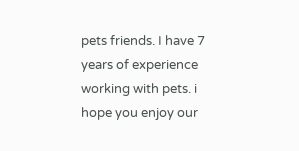pets friends. I have 7 years of experience working with pets. i hope you enjoy our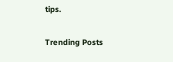tips.


Trending Posts